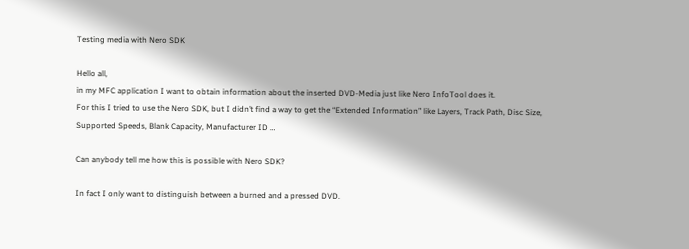Testing media with Nero SDK

Hello all,
in my MFC application I want to obtain information about the inserted DVD-Media just like Nero InfoTool does it.
For this I tried to use the Nero SDK, but I didn’t find a way to get the “Extended Information” like Layers, Track Path, Disc Size, Supported Speeds, Blank Capacity, Manufacturer ID …

Can anybody tell me how this is possible with Nero SDK?

In fact I only want to distinguish between a burned and a pressed DVD.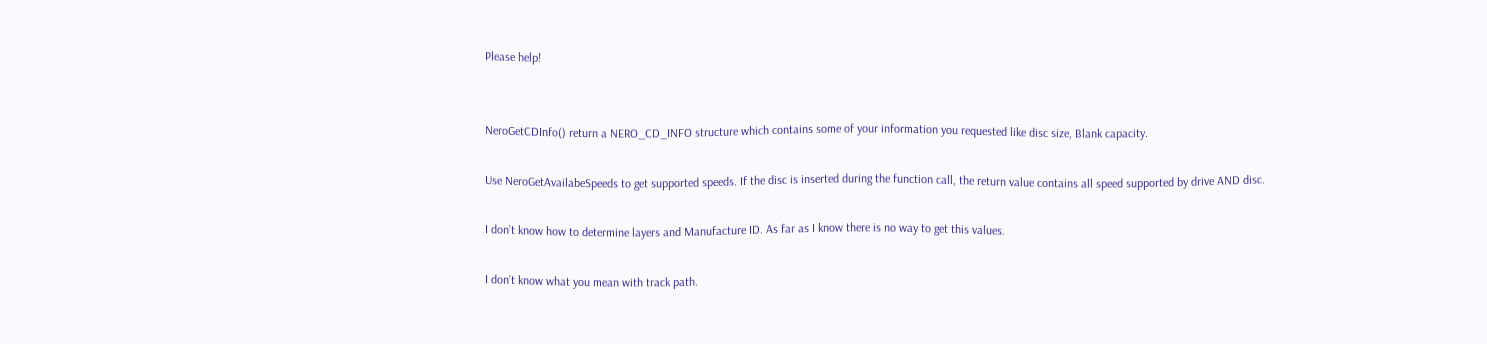Please help!


NeroGetCDInfo() return a NERO_CD_INFO structure which contains some of your information you requested like disc size, Blank capacity.

Use NeroGetAvailabeSpeeds to get supported speeds. If the disc is inserted during the function call, the return value contains all speed supported by drive AND disc.

I don’t know how to determine layers and Manufacture ID. As far as I know there is no way to get this values.

I don’t know what you mean with track path.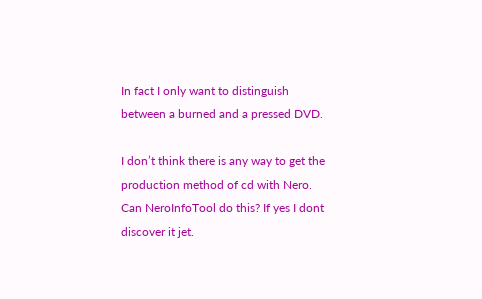In fact I only want to distinguish between a burned and a pressed DVD.

I don’t think there is any way to get the production method of cd with Nero. Can NeroInfoTool do this? If yes I dont discover it jet.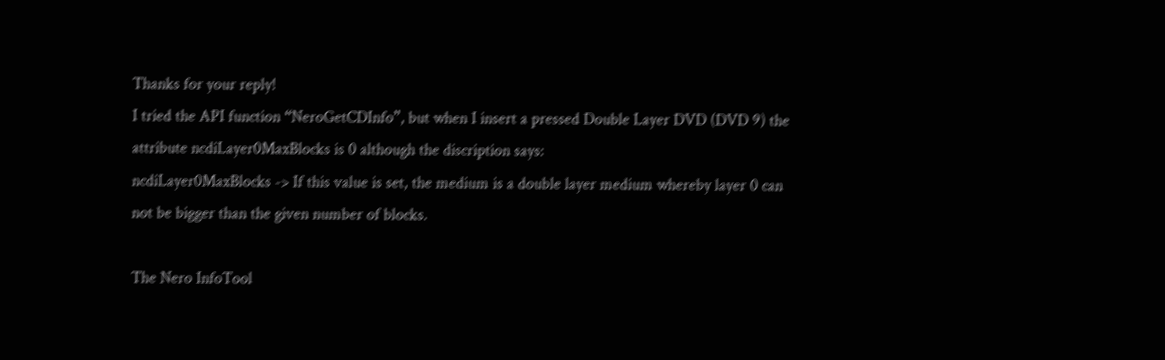Thanks for your reply!
I tried the API function “NeroGetCDInfo”, but when I insert a pressed Double Layer DVD (DVD 9) the attribute ncdiLayer0MaxBlocks is 0 although the discription says:
ncdiLayer0MaxBlocks -> If this value is set, the medium is a double layer medium whereby layer 0 can not be bigger than the given number of blocks.

The Nero InfoTool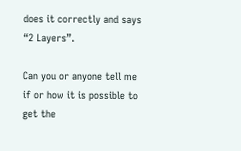does it correctly and says “2 Layers”.

Can you or anyone tell me if or how it is possible to get the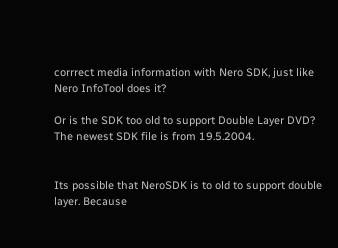corrrect media information with Nero SDK, just like Nero InfoTool does it?

Or is the SDK too old to support Double Layer DVD? The newest SDK file is from 19.5.2004.


Its possible that NeroSDK is to old to support double layer. Because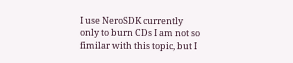I use NeroSDK currently only to burn CDs I am not so fimilar with this topic, but I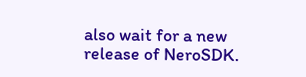also wait for a new release of NeroSDK.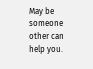May be someone other can help you.